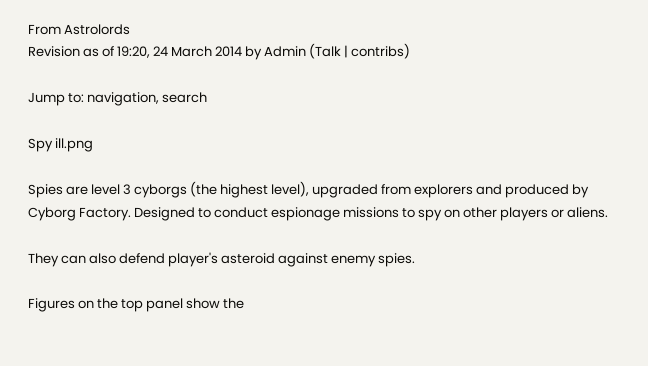From Astrolords
Revision as of 19:20, 24 March 2014 by Admin (Talk | contribs)

Jump to: navigation, search

Spy ill.png

Spies are level 3 cyborgs (the highest level), upgraded from explorers and produced by Cyborg Factory. Designed to conduct espionage missions to spy on other players or aliens.

They can also defend player's asteroid against enemy spies.

Figures on the top panel show the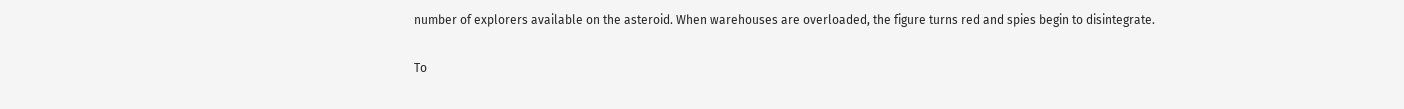number of explorers available on the asteroid. When warehouses are overloaded, the figure turns red and spies begin to disintegrate.

To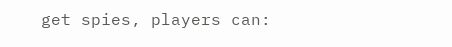get spies, players can: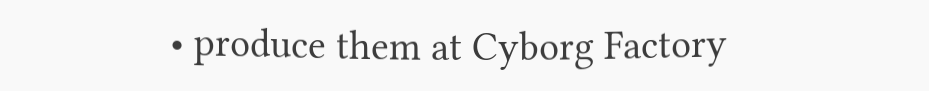• produce them at Cyborg Factory